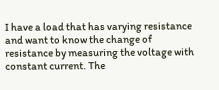I have a load that has varying resistance and want to know the change of resistance by measuring the voltage with constant current. The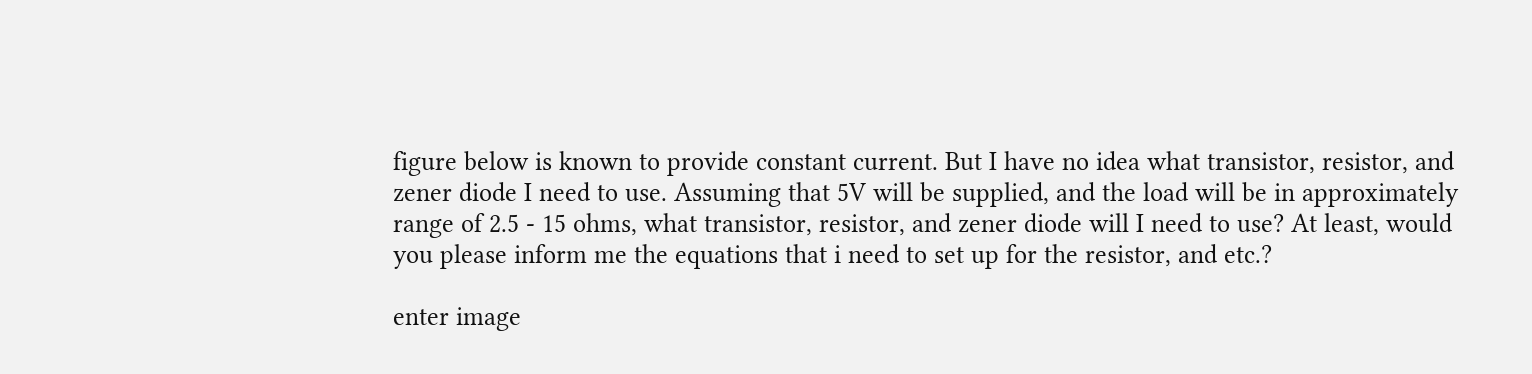figure below is known to provide constant current. But I have no idea what transistor, resistor, and zener diode I need to use. Assuming that 5V will be supplied, and the load will be in approximately range of 2.5 - 15 ohms, what transistor, resistor, and zener diode will I need to use? At least, would you please inform me the equations that i need to set up for the resistor, and etc.?

enter image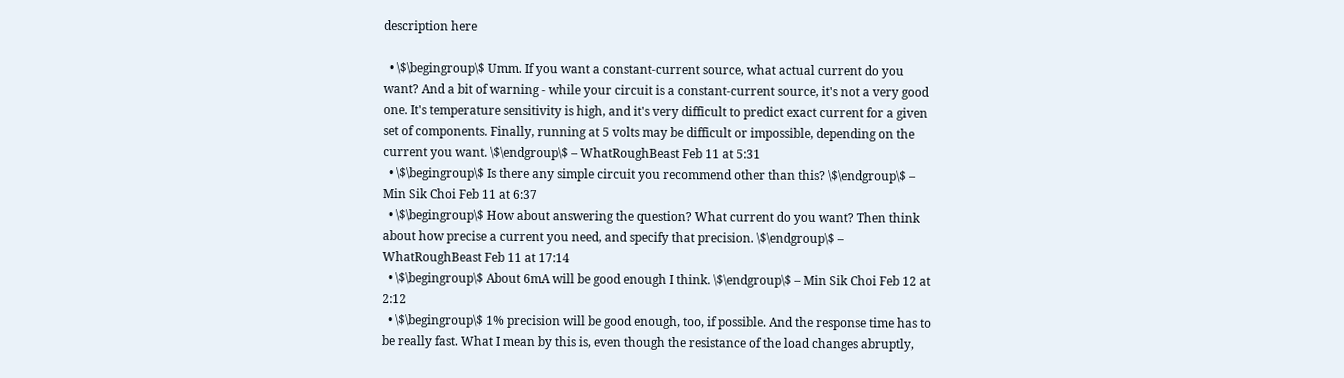description here

  • \$\begingroup\$ Umm. If you want a constant-current source, what actual current do you want? And a bit of warning - while your circuit is a constant-current source, it's not a very good one. It's temperature sensitivity is high, and it's very difficult to predict exact current for a given set of components. Finally, running at 5 volts may be difficult or impossible, depending on the current you want. \$\endgroup\$ – WhatRoughBeast Feb 11 at 5:31
  • \$\begingroup\$ Is there any simple circuit you recommend other than this? \$\endgroup\$ – Min Sik Choi Feb 11 at 6:37
  • \$\begingroup\$ How about answering the question? What current do you want? Then think about how precise a current you need, and specify that precision. \$\endgroup\$ – WhatRoughBeast Feb 11 at 17:14
  • \$\begingroup\$ About 6mA will be good enough I think. \$\endgroup\$ – Min Sik Choi Feb 12 at 2:12
  • \$\begingroup\$ 1% precision will be good enough, too, if possible. And the response time has to be really fast. What I mean by this is, even though the resistance of the load changes abruptly,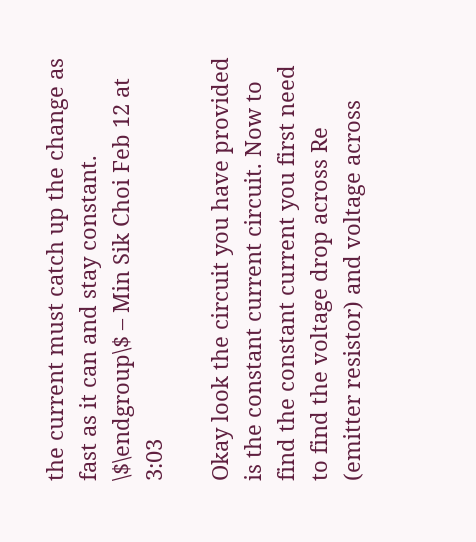the current must catch up the change as fast as it can and stay constant. \$\endgroup\$ – Min Sik Choi Feb 12 at 3:03

Okay look the circuit you have provided is the constant current circuit. Now to find the constant current you first need to find the voltage drop across Re (emitter resistor) and voltage across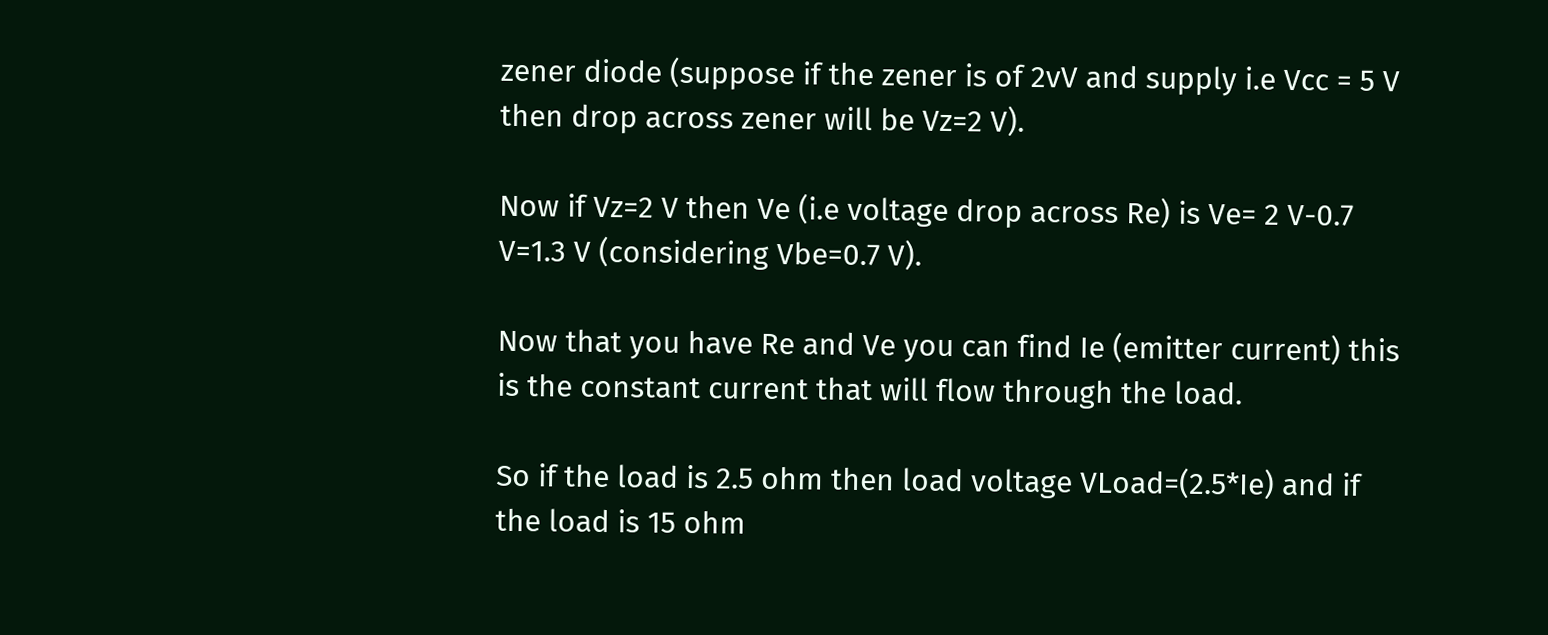zener diode (suppose if the zener is of 2vV and supply i.e Vcc = 5 V then drop across zener will be Vz=2 V).

Now if Vz=2 V then Ve (i.e voltage drop across Re) is Ve= 2 V-0.7 V=1.3 V (considering Vbe=0.7 V).

Now that you have Re and Ve you can find Ie (emitter current) this is the constant current that will flow through the load.

So if the load is 2.5 ohm then load voltage VLoad=(2.5*Ie) and if the load is 15 ohm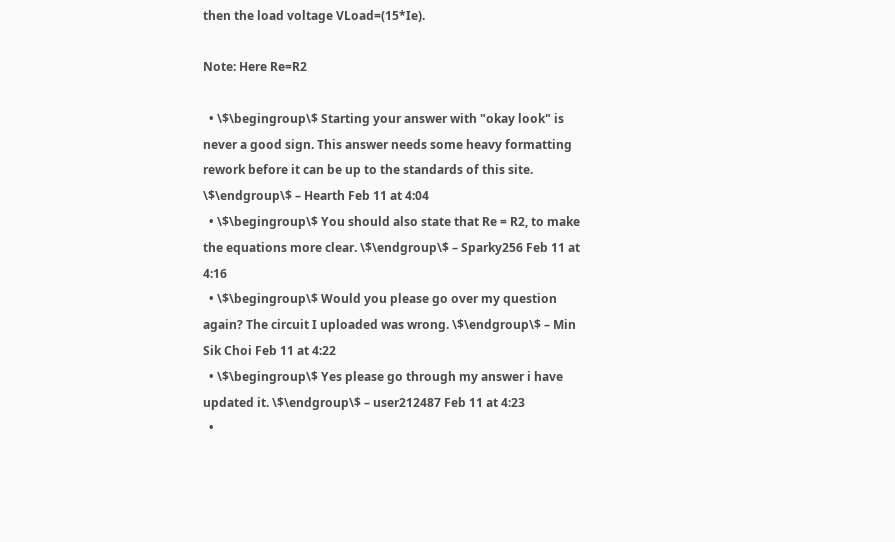then the load voltage VLoad=(15*Ie).

Note: Here Re=R2

  • \$\begingroup\$ Starting your answer with "okay look" is never a good sign. This answer needs some heavy formatting rework before it can be up to the standards of this site. \$\endgroup\$ – Hearth Feb 11 at 4:04
  • \$\begingroup\$ You should also state that Re = R2, to make the equations more clear. \$\endgroup\$ – Sparky256 Feb 11 at 4:16
  • \$\begingroup\$ Would you please go over my question again? The circuit I uploaded was wrong. \$\endgroup\$ – Min Sik Choi Feb 11 at 4:22
  • \$\begingroup\$ Yes please go through my answer i have updated it. \$\endgroup\$ – user212487 Feb 11 at 4:23
  •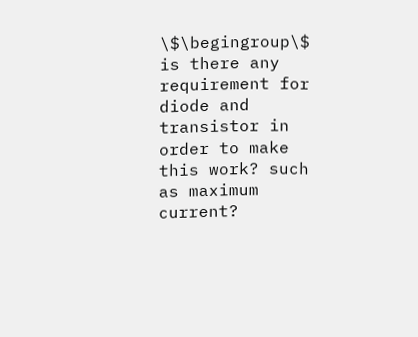\$\begingroup\$ is there any requirement for diode and transistor in order to make this work? such as maximum current?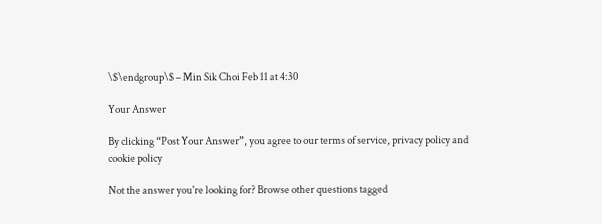\$\endgroup\$ – Min Sik Choi Feb 11 at 4:30

Your Answer

By clicking “Post Your Answer”, you agree to our terms of service, privacy policy and cookie policy

Not the answer you're looking for? Browse other questions tagged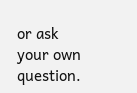or ask your own question.